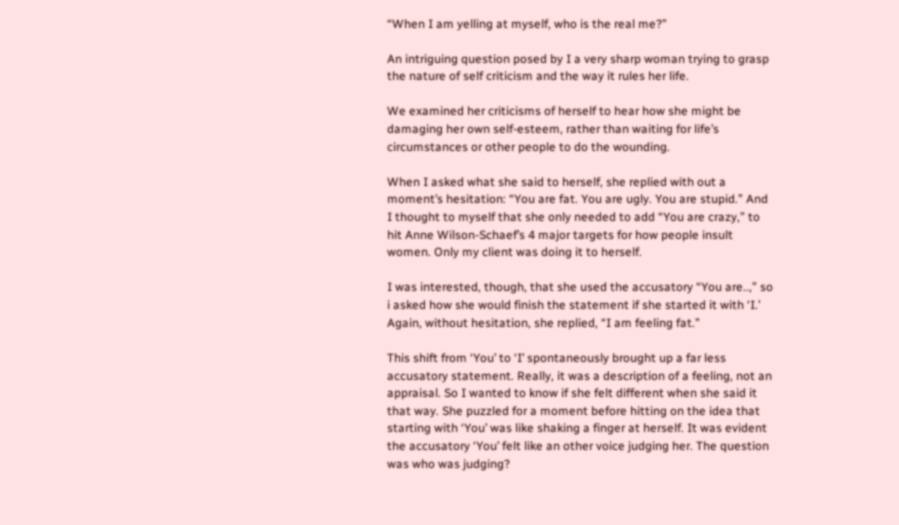“When I am yelling at myself, who is the real me?”

An intriguing question posed by I a very sharp woman trying to grasp the nature of self criticism and the way it rules her life.

We examined her criticisms of herself to hear how she might be damaging her own self-esteem, rather than waiting for life’s circumstances or other people to do the wounding.

When I asked what she said to herself, she replied with out a moment’s hesitation: “You are fat. You are ugly. You are stupid.” And I thought to myself that she only needed to add “You are crazy,” to hit Anne Wilson-Schaef’s 4 major targets for how people insult women. Only my client was doing it to herself.

I was interested, though, that she used the accusatory “You are..,” so i asked how she would finish the statement if she started it with ‘I.’ Again, without hesitation, she replied, “I am feeling fat.”

This shift from ‘You’ to ‘I’ spontaneously brought up a far less accusatory statement. Really, it was a description of a feeling, not an appraisal. So I wanted to know if she felt different when she said it that way. She puzzled for a moment before hitting on the idea that starting with ‘You’ was like shaking a finger at herself. It was evident the accusatory ‘You’ felt like an other voice judging her. The question was who was judging?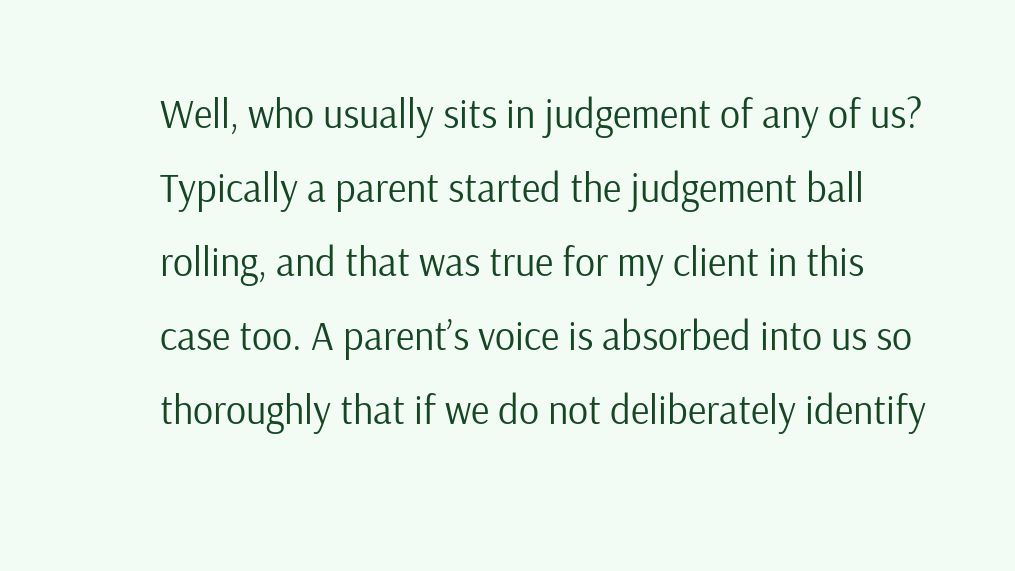Well, who usually sits in judgement of any of us? Typically a parent started the judgement ball rolling, and that was true for my client in this case too. A parent’s voice is absorbed into us so thoroughly that if we do not deliberately identify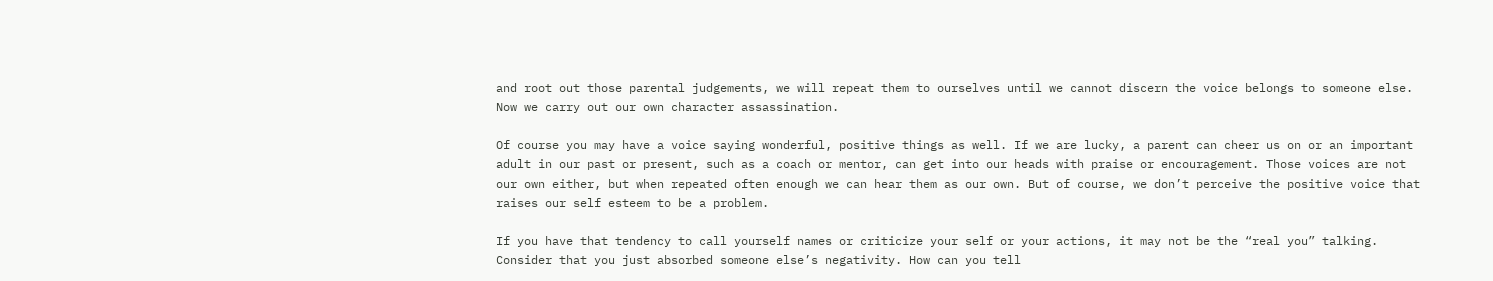and root out those parental judgements, we will repeat them to ourselves until we cannot discern the voice belongs to someone else. Now we carry out our own character assassination.

Of course you may have a voice saying wonderful, positive things as well. If we are lucky, a parent can cheer us on or an important adult in our past or present, such as a coach or mentor, can get into our heads with praise or encouragement. Those voices are not our own either, but when repeated often enough we can hear them as our own. But of course, we don’t perceive the positive voice that raises our self esteem to be a problem.

If you have that tendency to call yourself names or criticize your self or your actions, it may not be the “real you” talking. Consider that you just absorbed someone else’s negativity. How can you tell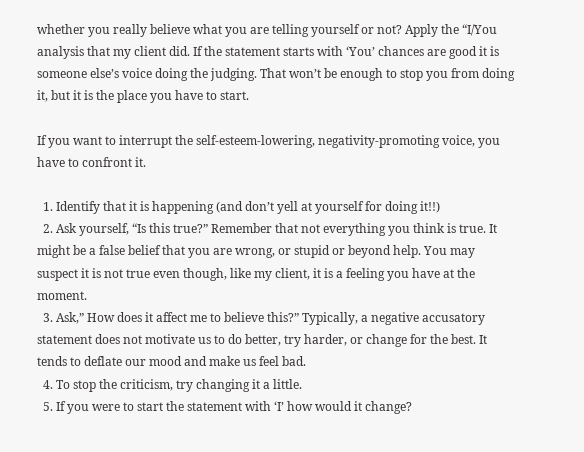whether you really believe what you are telling yourself or not? Apply the “I/You analysis that my client did. If the statement starts with ‘You’ chances are good it is someone else’s voice doing the judging. That won’t be enough to stop you from doing it, but it is the place you have to start.

If you want to interrupt the self-esteem-lowering, negativity-promoting voice, you have to confront it.

  1. Identify that it is happening (and don’t yell at yourself for doing it!!)
  2. Ask yourself, “Is this true?” Remember that not everything you think is true. It might be a false belief that you are wrong, or stupid or beyond help. You may suspect it is not true even though, like my client, it is a feeling you have at the moment.
  3. Ask,” How does it affect me to believe this?” Typically, a negative accusatory statement does not motivate us to do better, try harder, or change for the best. It tends to deflate our mood and make us feel bad.
  4. To stop the criticism, try changing it a little.
  5. If you were to start the statement with ‘I’ how would it change?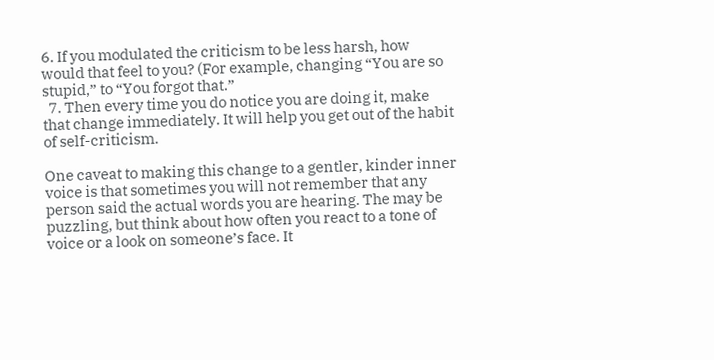6. If you modulated the criticism to be less harsh, how would that feel to you? (For example, changing “You are so stupid,” to “You forgot that.”
  7. Then every time you do notice you are doing it, make that change immediately. It will help you get out of the habit of self-criticism.

One caveat to making this change to a gentler, kinder inner voice is that sometimes you will not remember that any person said the actual words you are hearing. The may be puzzling, but think about how often you react to a tone of voice or a look on someone’s face. It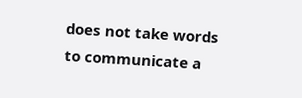does not take words to communicate a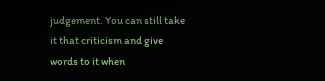judgement. You can still take it that criticism and give words to it when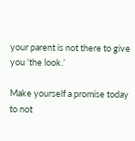your parent is not there to give you ‘the look.’

Make yourself a promise today to not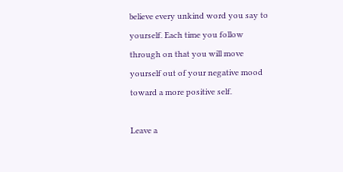believe every unkind word you say to yourself. Each time you follow through on that you will move yourself out of your negative mood toward a more positive self.

Leave a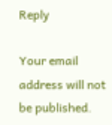Reply

Your email address will not be published.